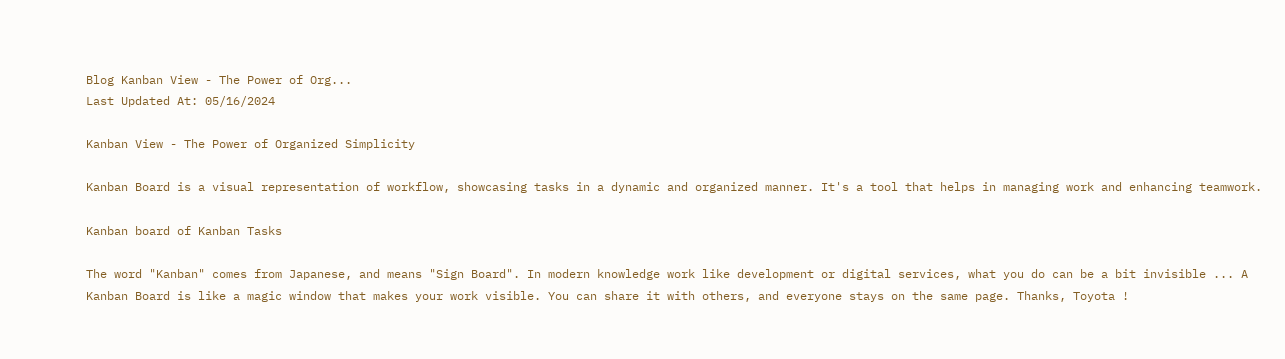Blog Kanban View - The Power of Org...
Last Updated At: 05/16/2024

Kanban View - The Power of Organized Simplicity

Kanban Board is a visual representation of workflow, showcasing tasks in a dynamic and organized manner. It's a tool that helps in managing work and enhancing teamwork.

Kanban board of Kanban Tasks

The word "Kanban" comes from Japanese, and means "Sign Board". In modern knowledge work like development or digital services, what you do can be a bit invisible ... A Kanban Board is like a magic window that makes your work visible. You can share it with others, and everyone stays on the same page. Thanks, Toyota !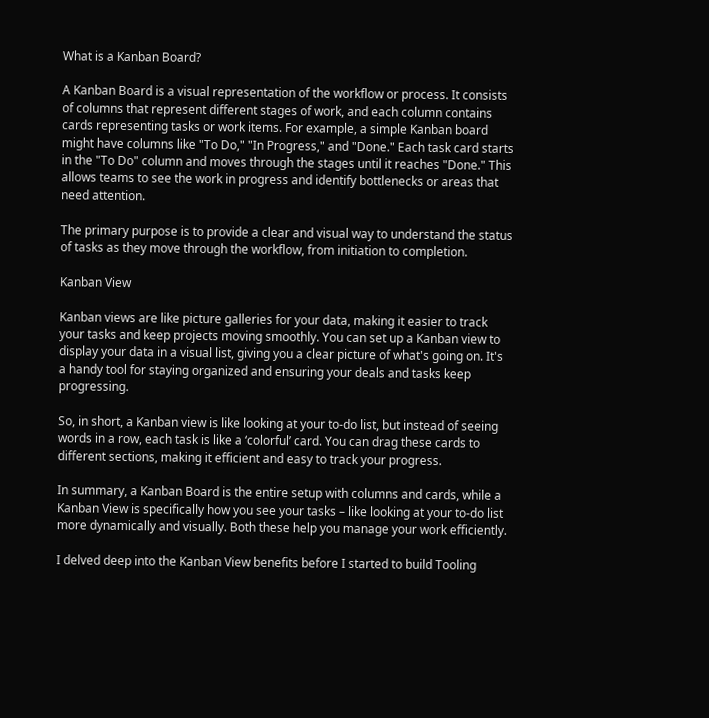What is a Kanban Board?

A Kanban Board is a visual representation of the workflow or process. It consists of columns that represent different stages of work, and each column contains cards representing tasks or work items. For example, a simple Kanban board might have columns like "To Do," "In Progress," and "Done." Each task card starts in the "To Do" column and moves through the stages until it reaches "Done." This allows teams to see the work in progress and identify bottlenecks or areas that need attention.

The primary purpose is to provide a clear and visual way to understand the status of tasks as they move through the workflow, from initiation to completion.

Kanban View

Kanban views are like picture galleries for your data, making it easier to track your tasks and keep projects moving smoothly. You can set up a Kanban view to display your data in a visual list, giving you a clear picture of what's going on. It's a handy tool for staying organized and ensuring your deals and tasks keep progressing.

So, in short, a Kanban view is like looking at your to-do list, but instead of seeing words in a row, each task is like a ‘colorful’ card. You can drag these cards to different sections, making it efficient and easy to track your progress.

In summary, a Kanban Board is the entire setup with columns and cards, while a Kanban View is specifically how you see your tasks – like looking at your to-do list more dynamically and visually. Both these help you manage your work efficiently.

I delved deep into the Kanban View benefits before I started to build Tooling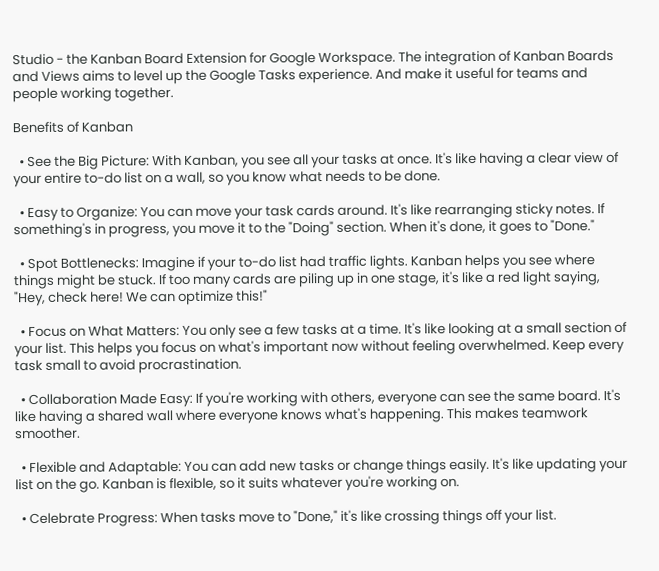Studio - the Kanban Board Extension for Google Workspace. The integration of Kanban Boards and Views aims to level up the Google Tasks experience. And make it useful for teams and people working together.

Benefits of Kanban

  • See the Big Picture: With Kanban, you see all your tasks at once. It's like having a clear view of your entire to-do list on a wall, so you know what needs to be done.

  • Easy to Organize: You can move your task cards around. It's like rearranging sticky notes. If something's in progress, you move it to the "Doing" section. When it's done, it goes to "Done."

  • Spot Bottlenecks: Imagine if your to-do list had traffic lights. Kanban helps you see where things might be stuck. If too many cards are piling up in one stage, it's like a red light saying, "Hey, check here! We can optimize this!"

  • Focus on What Matters: You only see a few tasks at a time. It's like looking at a small section of your list. This helps you focus on what's important now without feeling overwhelmed. Keep every task small to avoid procrastination.

  • Collaboration Made Easy: If you're working with others, everyone can see the same board. It's like having a shared wall where everyone knows what's happening. This makes teamwork smoother.

  • Flexible and Adaptable: You can add new tasks or change things easily. It's like updating your list on the go. Kanban is flexible, so it suits whatever you're working on.

  • Celebrate Progress: When tasks move to "Done," it's like crossing things off your list.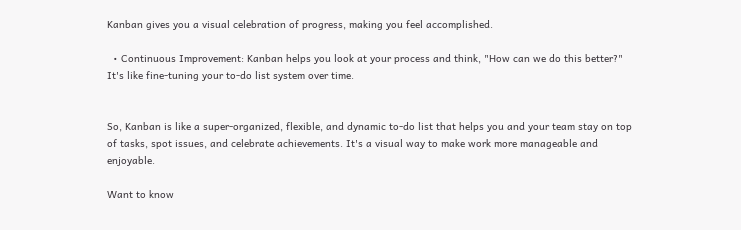Kanban gives you a visual celebration of progress, making you feel accomplished.

  • Continuous Improvement: Kanban helps you look at your process and think, "How can we do this better?" It's like fine-tuning your to-do list system over time.


So, Kanban is like a super-organized, flexible, and dynamic to-do list that helps you and your team stay on top of tasks, spot issues, and celebrate achievements. It's a visual way to make work more manageable and enjoyable.

Want to know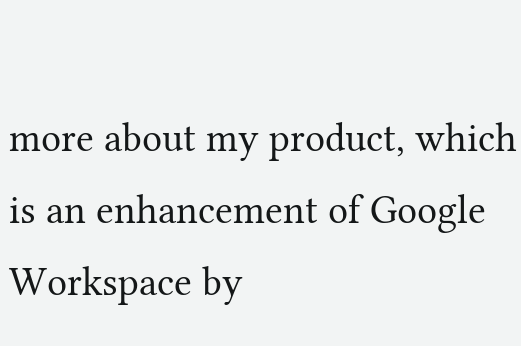more about my product, which is an enhancement of Google Workspace by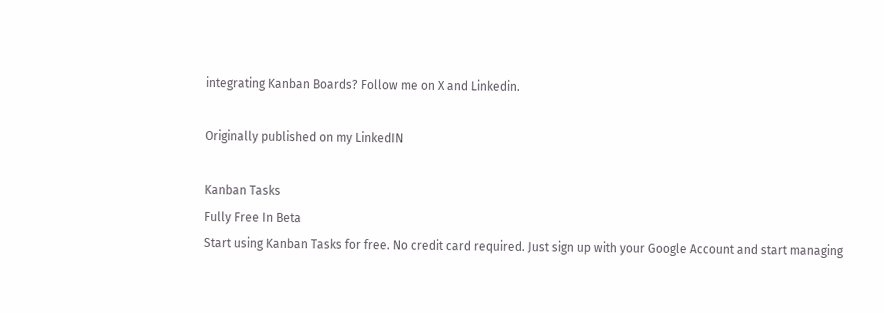integrating Kanban Boards? Follow me on X and Linkedin.

Originally published on my LinkedIN

Kanban Tasks
Fully Free In Beta
Start using Kanban Tasks for free. No credit card required. Just sign up with your Google Account and start managing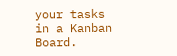your tasks in a Kanban Board.